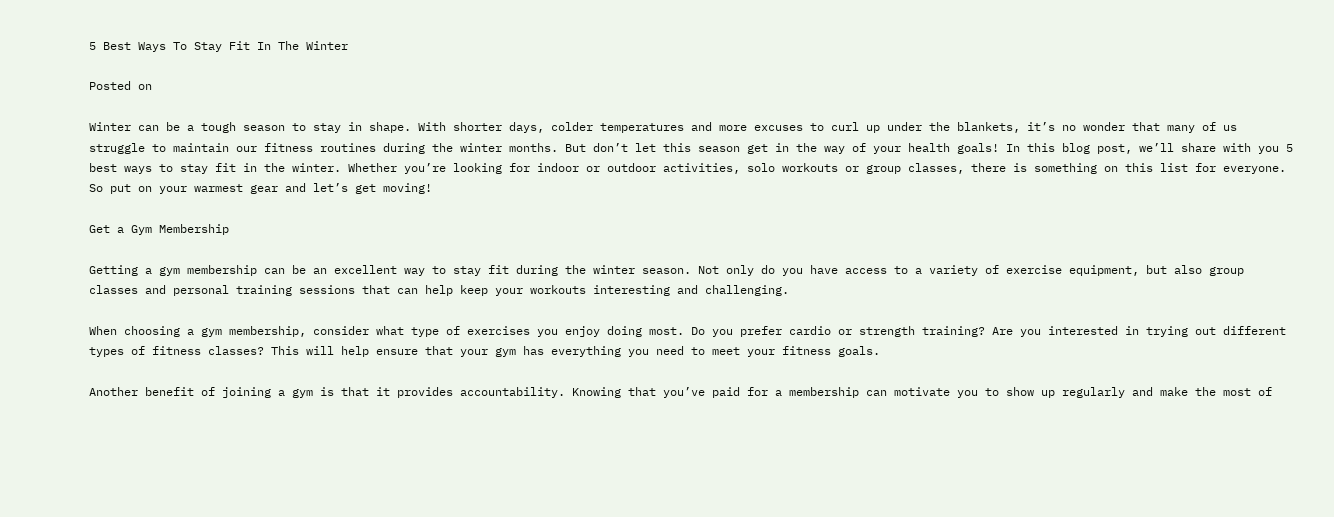5 Best Ways To Stay Fit In The Winter

Posted on

Winter can be a tough season to stay in shape. With shorter days, colder temperatures and more excuses to curl up under the blankets, it’s no wonder that many of us struggle to maintain our fitness routines during the winter months. But don’t let this season get in the way of your health goals! In this blog post, we’ll share with you 5 best ways to stay fit in the winter. Whether you’re looking for indoor or outdoor activities, solo workouts or group classes, there is something on this list for everyone. So put on your warmest gear and let’s get moving!

Get a Gym Membership

Getting a gym membership can be an excellent way to stay fit during the winter season. Not only do you have access to a variety of exercise equipment, but also group classes and personal training sessions that can help keep your workouts interesting and challenging.

When choosing a gym membership, consider what type of exercises you enjoy doing most. Do you prefer cardio or strength training? Are you interested in trying out different types of fitness classes? This will help ensure that your gym has everything you need to meet your fitness goals.

Another benefit of joining a gym is that it provides accountability. Knowing that you’ve paid for a membership can motivate you to show up regularly and make the most of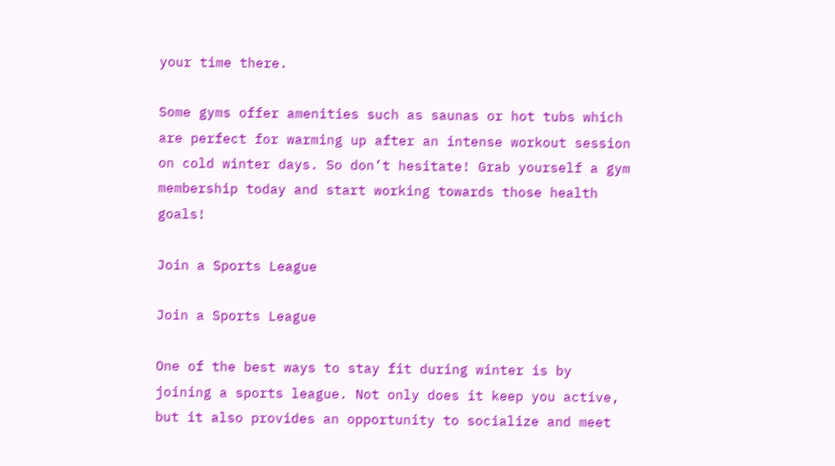your time there.

Some gyms offer amenities such as saunas or hot tubs which are perfect for warming up after an intense workout session on cold winter days. So don’t hesitate! Grab yourself a gym membership today and start working towards those health goals!

Join a Sports League

Join a Sports League

One of the best ways to stay fit during winter is by joining a sports league. Not only does it keep you active, but it also provides an opportunity to socialize and meet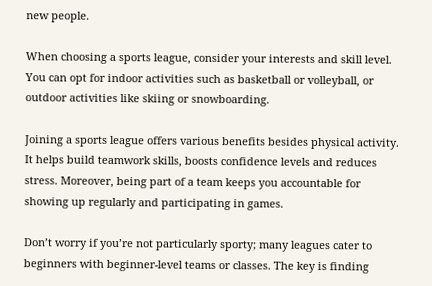new people.

When choosing a sports league, consider your interests and skill level. You can opt for indoor activities such as basketball or volleyball, or outdoor activities like skiing or snowboarding.

Joining a sports league offers various benefits besides physical activity. It helps build teamwork skills, boosts confidence levels and reduces stress. Moreover, being part of a team keeps you accountable for showing up regularly and participating in games.

Don’t worry if you’re not particularly sporty; many leagues cater to beginners with beginner-level teams or classes. The key is finding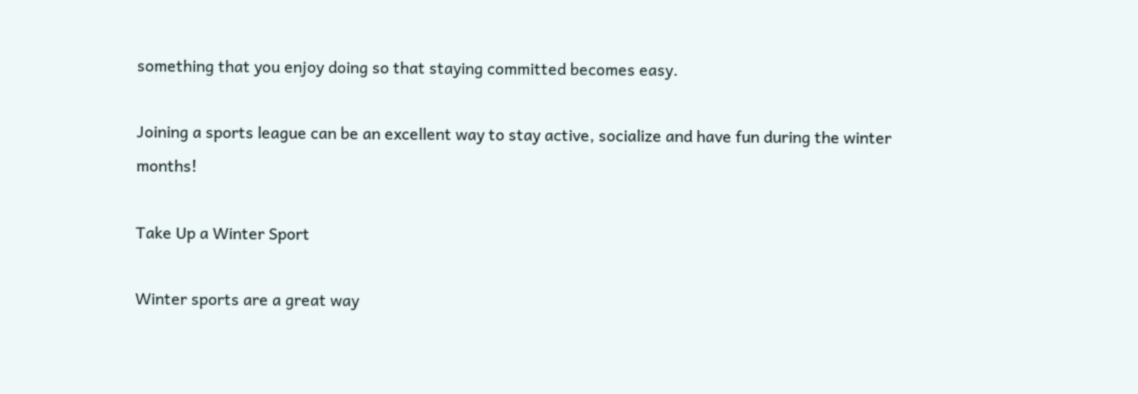something that you enjoy doing so that staying committed becomes easy.

Joining a sports league can be an excellent way to stay active, socialize and have fun during the winter months!

Take Up a Winter Sport

Winter sports are a great way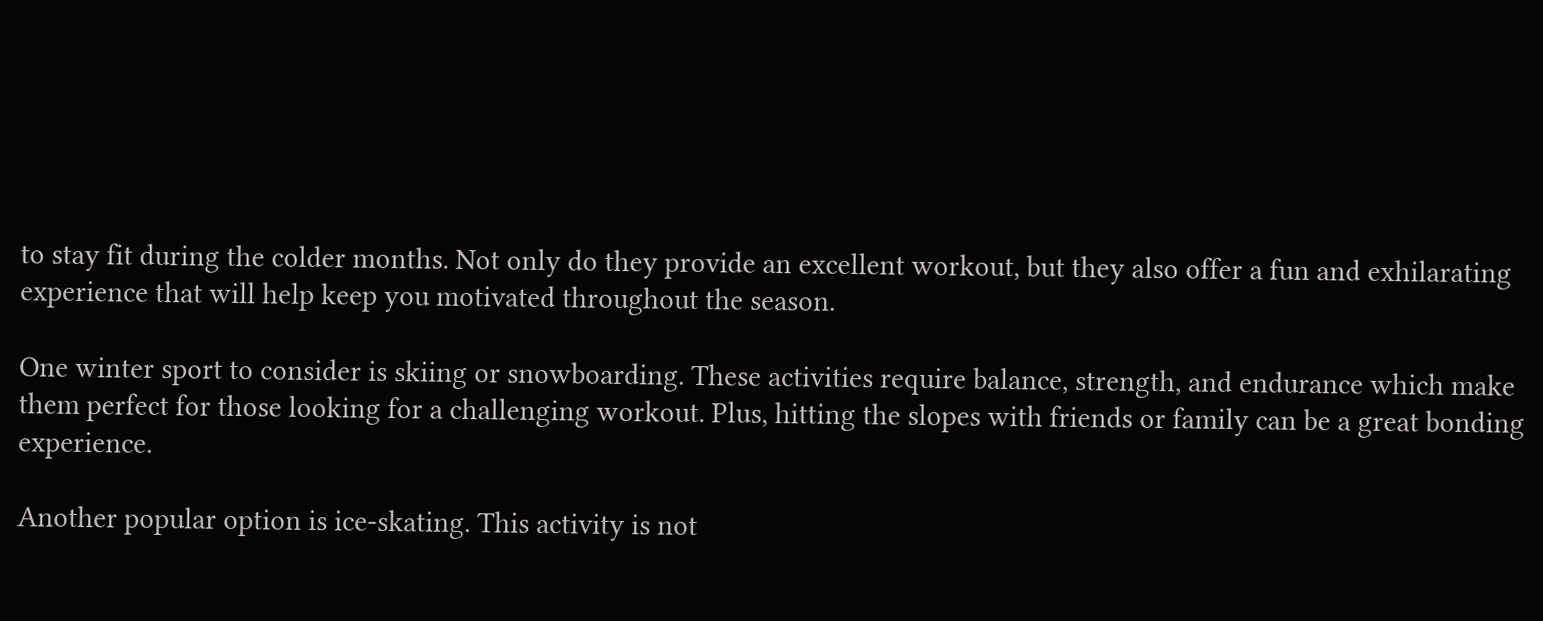to stay fit during the colder months. Not only do they provide an excellent workout, but they also offer a fun and exhilarating experience that will help keep you motivated throughout the season.

One winter sport to consider is skiing or snowboarding. These activities require balance, strength, and endurance which make them perfect for those looking for a challenging workout. Plus, hitting the slopes with friends or family can be a great bonding experience.

Another popular option is ice-skating. This activity is not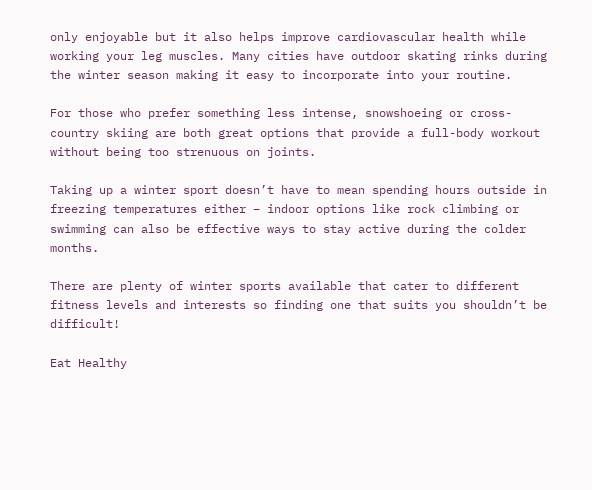only enjoyable but it also helps improve cardiovascular health while working your leg muscles. Many cities have outdoor skating rinks during the winter season making it easy to incorporate into your routine.

For those who prefer something less intense, snowshoeing or cross-country skiing are both great options that provide a full-body workout without being too strenuous on joints.

Taking up a winter sport doesn’t have to mean spending hours outside in freezing temperatures either – indoor options like rock climbing or swimming can also be effective ways to stay active during the colder months.

There are plenty of winter sports available that cater to different fitness levels and interests so finding one that suits you shouldn’t be difficult!

Eat Healthy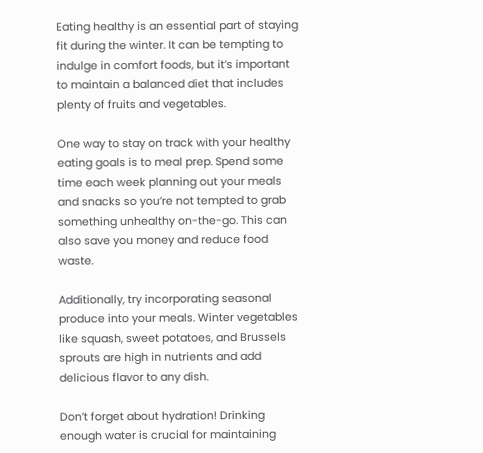Eating healthy is an essential part of staying fit during the winter. It can be tempting to indulge in comfort foods, but it’s important to maintain a balanced diet that includes plenty of fruits and vegetables.

One way to stay on track with your healthy eating goals is to meal prep. Spend some time each week planning out your meals and snacks so you’re not tempted to grab something unhealthy on-the-go. This can also save you money and reduce food waste.

Additionally, try incorporating seasonal produce into your meals. Winter vegetables like squash, sweet potatoes, and Brussels sprouts are high in nutrients and add delicious flavor to any dish.

Don’t forget about hydration! Drinking enough water is crucial for maintaining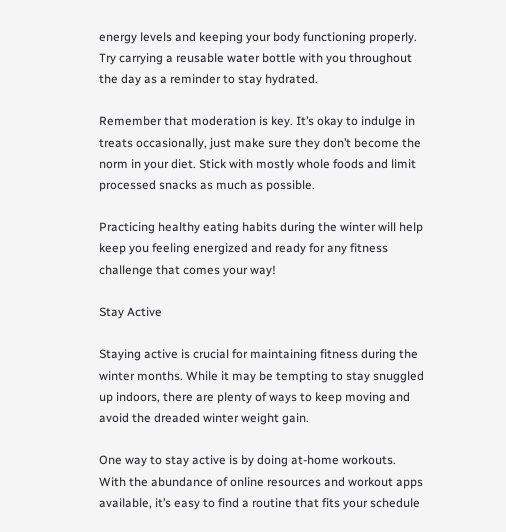energy levels and keeping your body functioning properly. Try carrying a reusable water bottle with you throughout the day as a reminder to stay hydrated.

Remember that moderation is key. It’s okay to indulge in treats occasionally, just make sure they don’t become the norm in your diet. Stick with mostly whole foods and limit processed snacks as much as possible.

Practicing healthy eating habits during the winter will help keep you feeling energized and ready for any fitness challenge that comes your way!

Stay Active

Staying active is crucial for maintaining fitness during the winter months. While it may be tempting to stay snuggled up indoors, there are plenty of ways to keep moving and avoid the dreaded winter weight gain.

One way to stay active is by doing at-home workouts. With the abundance of online resources and workout apps available, it’s easy to find a routine that fits your schedule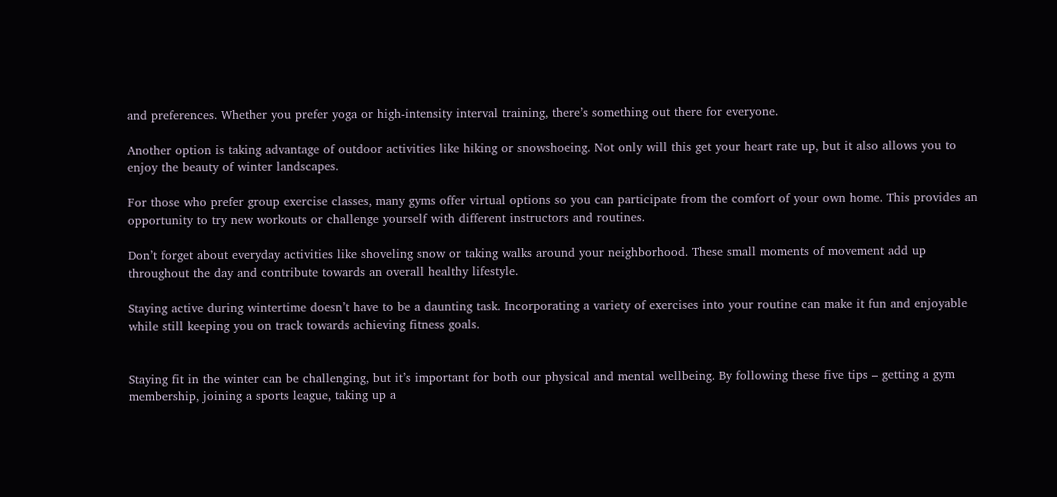and preferences. Whether you prefer yoga or high-intensity interval training, there’s something out there for everyone.

Another option is taking advantage of outdoor activities like hiking or snowshoeing. Not only will this get your heart rate up, but it also allows you to enjoy the beauty of winter landscapes.

For those who prefer group exercise classes, many gyms offer virtual options so you can participate from the comfort of your own home. This provides an opportunity to try new workouts or challenge yourself with different instructors and routines.

Don’t forget about everyday activities like shoveling snow or taking walks around your neighborhood. These small moments of movement add up throughout the day and contribute towards an overall healthy lifestyle.

Staying active during wintertime doesn’t have to be a daunting task. Incorporating a variety of exercises into your routine can make it fun and enjoyable while still keeping you on track towards achieving fitness goals.


Staying fit in the winter can be challenging, but it’s important for both our physical and mental wellbeing. By following these five tips – getting a gym membership, joining a sports league, taking up a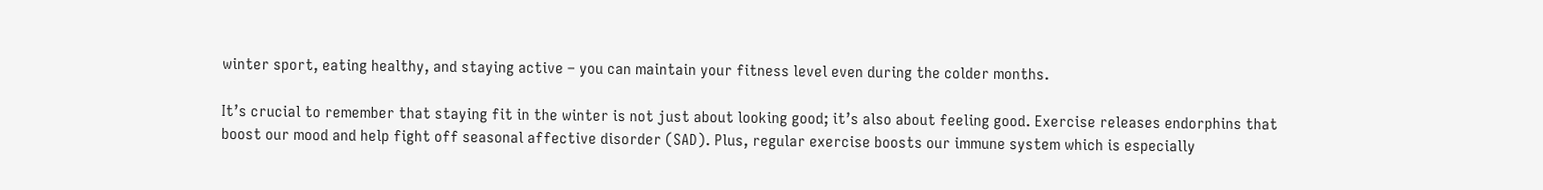winter sport, eating healthy, and staying active – you can maintain your fitness level even during the colder months.

It’s crucial to remember that staying fit in the winter is not just about looking good; it’s also about feeling good. Exercise releases endorphins that boost our mood and help fight off seasonal affective disorder (SAD). Plus, regular exercise boosts our immune system which is especially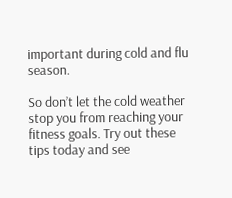important during cold and flu season.

So don’t let the cold weather stop you from reaching your fitness goals. Try out these tips today and see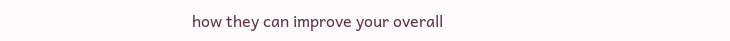how they can improve your overall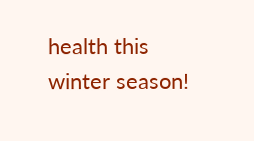health this winter season!